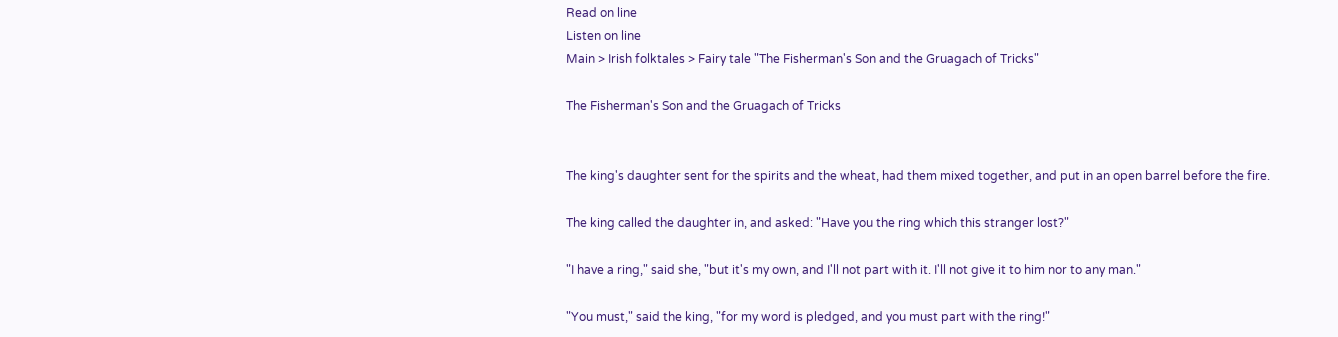Read on line
Listen on line
Main > Irish folktales > Fairy tale "The Fisherman's Son and the Gruagach of Tricks"

The Fisherman's Son and the Gruagach of Tricks


The king's daughter sent for the spirits and the wheat, had them mixed together, and put in an open barrel before the fire.

The king called the daughter in, and asked: "Have you the ring which this stranger lost?"

"I have a ring," said she, "but it's my own, and I'll not part with it. I'll not give it to him nor to any man."

"You must," said the king, "for my word is pledged, and you must part with the ring!"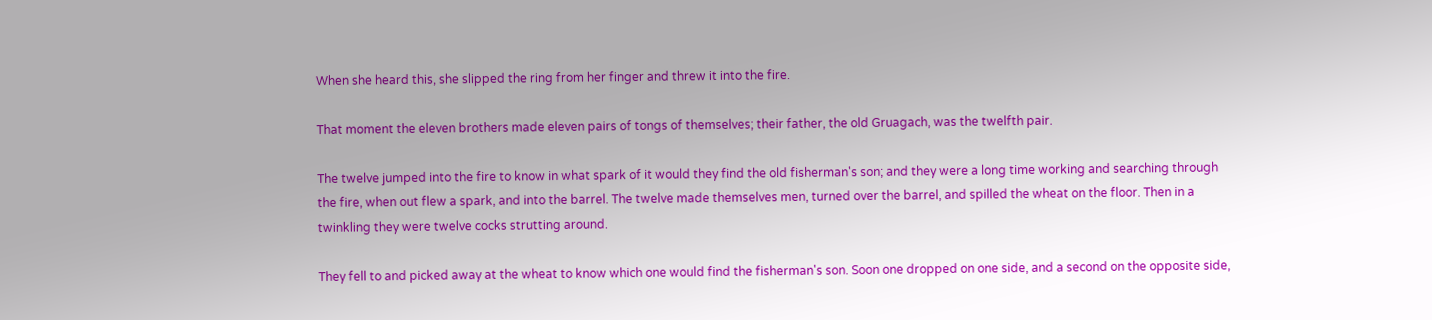When she heard this, she slipped the ring from her finger and threw it into the fire.

That moment the eleven brothers made eleven pairs of tongs of themselves; their father, the old Gruagach, was the twelfth pair.

The twelve jumped into the fire to know in what spark of it would they find the old fisherman's son; and they were a long time working and searching through the fire, when out flew a spark, and into the barrel. The twelve made themselves men, turned over the barrel, and spilled the wheat on the floor. Then in a twinkling they were twelve cocks strutting around.

They fell to and picked away at the wheat to know which one would find the fisherman's son. Soon one dropped on one side, and a second on the opposite side,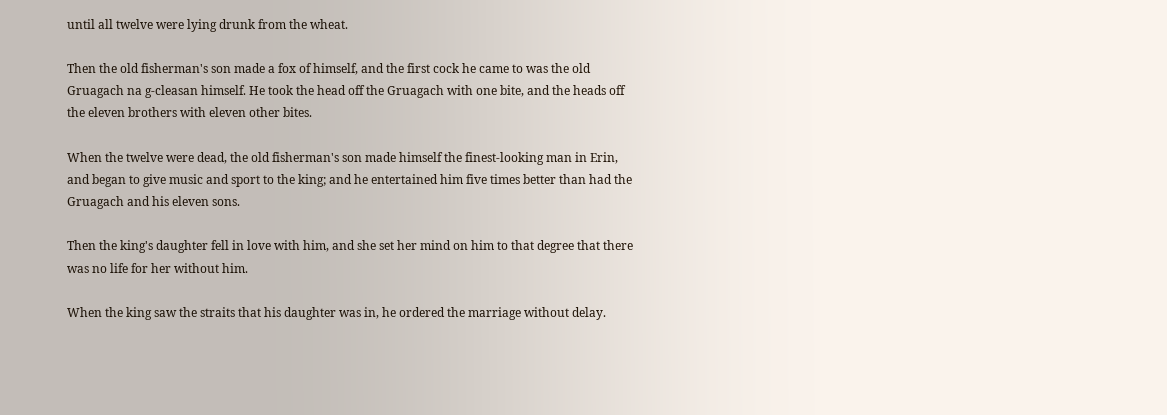until all twelve were lying drunk from the wheat.

Then the old fisherman's son made a fox of himself, and the first cock he came to was the old Gruagach na g-cleasan himself. He took the head off the Gruagach with one bite, and the heads off the eleven brothers with eleven other bites.

When the twelve were dead, the old fisherman's son made himself the finest-looking man in Erin, and began to give music and sport to the king; and he entertained him five times better than had the Gruagach and his eleven sons.

Then the king's daughter fell in love with him, and she set her mind on him to that degree that there was no life for her without him.

When the king saw the straits that his daughter was in, he ordered the marriage without delay.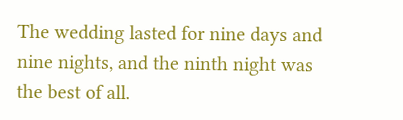The wedding lasted for nine days and nine nights, and the ninth night was the best of all.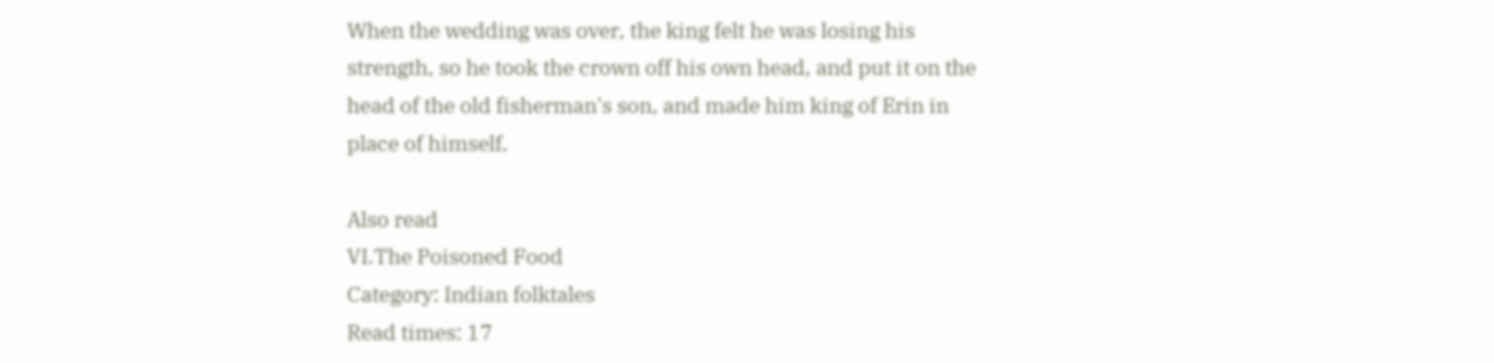When the wedding was over, the king felt he was losing his strength, so he took the crown off his own head, and put it on the head of the old fisherman's son, and made him king of Erin in place of himself.

Also read
VI.The Poisoned Food
Category: Indian folktales
Read times: 17